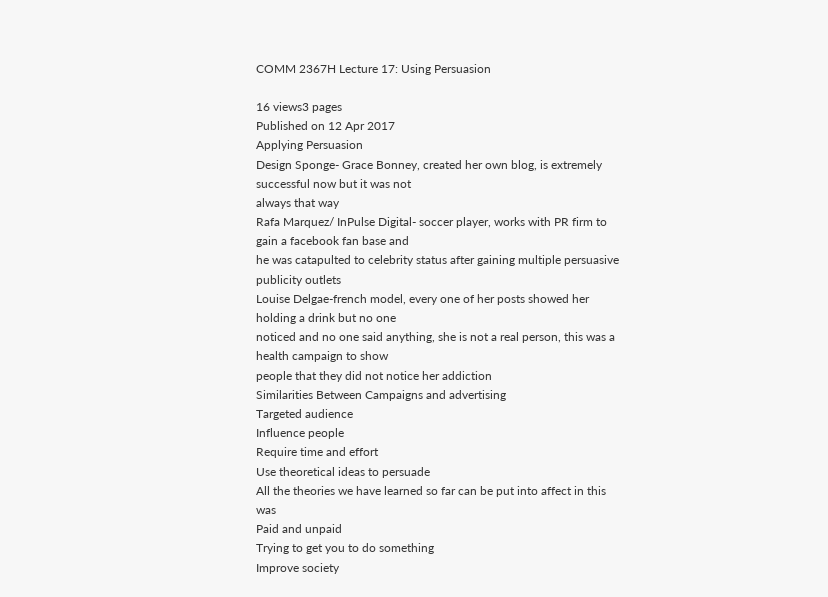COMM 2367H Lecture 17: Using Persuasion

16 views3 pages
Published on 12 Apr 2017
Applying Persuasion
Design Sponge- Grace Bonney, created her own blog, is extremely successful now but it was not
always that way
Rafa Marquez/ InPulse Digital- soccer player, works with PR firm to gain a facebook fan base and
he was catapulted to celebrity status after gaining multiple persuasive publicity outlets
Louise Delgae-french model, every one of her posts showed her holding a drink but no one
noticed and no one said anything, she is not a real person, this was a health campaign to show
people that they did not notice her addiction
Similarities Between Campaigns and advertising
Targeted audience
Influence people
Require time and effort
Use theoretical ideas to persuade
All the theories we have learned so far can be put into affect in this was
Paid and unpaid
Trying to get you to do something
Improve society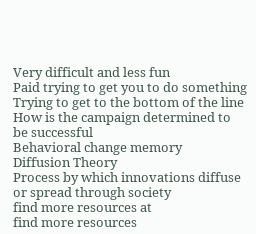Very difficult and less fun
Paid trying to get you to do something
Trying to get to the bottom of the line
How is the campaign determined to be successful
Behavioral change memory
Diffusion Theory
Process by which innovations diffuse or spread through society
find more resources at
find more resources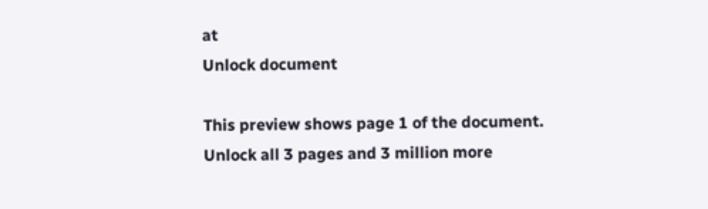at
Unlock document

This preview shows page 1 of the document.
Unlock all 3 pages and 3 million more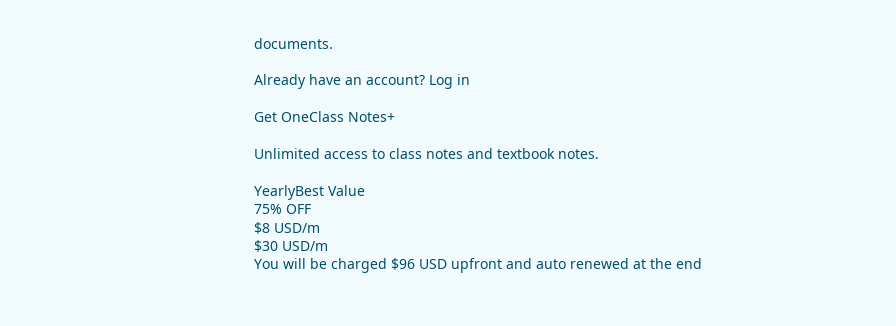documents.

Already have an account? Log in

Get OneClass Notes+

Unlimited access to class notes and textbook notes.

YearlyBest Value
75% OFF
$8 USD/m
$30 USD/m
You will be charged $96 USD upfront and auto renewed at the end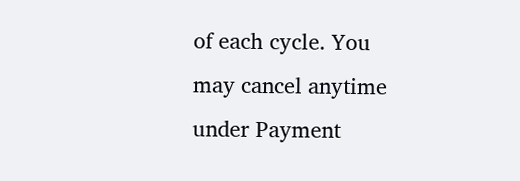of each cycle. You may cancel anytime under Payment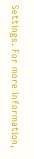Settings. For more information,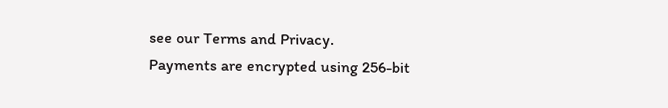see our Terms and Privacy.
Payments are encrypted using 256-bit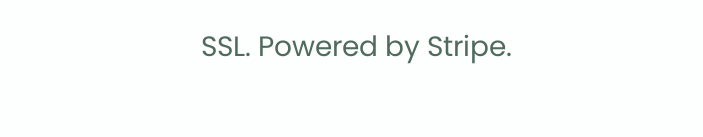SSL. Powered by Stripe.